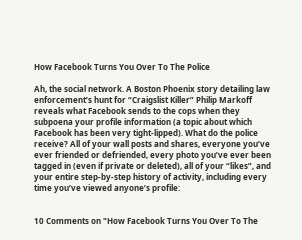How Facebook Turns You Over To The Police

Ah, the social network. A Boston Phoenix story detailing law enforcement’s hunt for “Craigslist Killer” Philip Markoff reveals what Facebook sends to the cops when they subpoena your profile information (a topic about which Facebook has been very tight-lipped). What do the police receive? All of your wall posts and shares, everyone you’ve ever friended or defriended, every photo you’ve ever been tagged in (even if private or deleted), all of your “likes”, and your entire step-by-step history of activity, including every time you’ve viewed anyone’s profile:


10 Comments on "How Facebook Turns You Over To The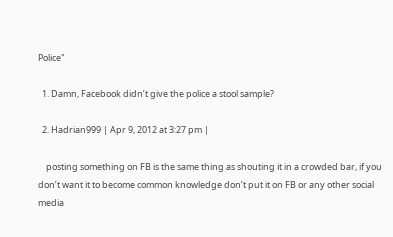Police"

  1. Damn, Facebook didn’t give the police a stool sample?

  2. Hadrian999 | Apr 9, 2012 at 3:27 pm |

    posting something on FB is the same thing as shouting it in a crowded bar, if you don’t want it to become common knowledge don’t put it on FB or any other social media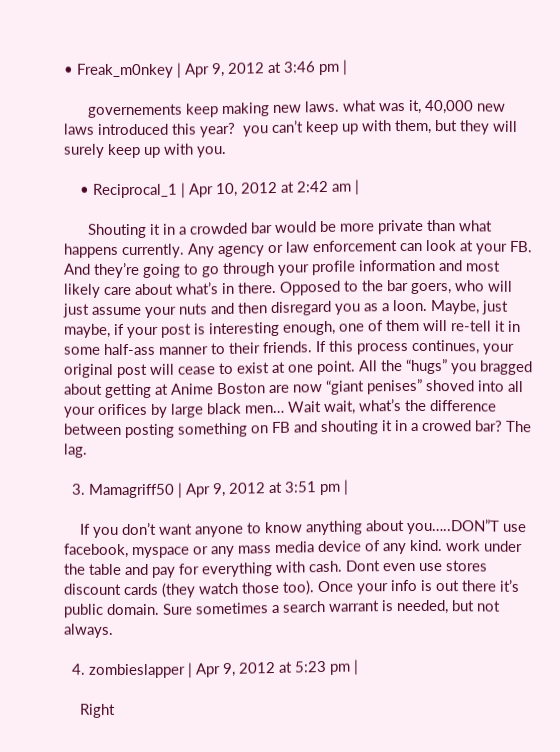• Freak_m0nkey | Apr 9, 2012 at 3:46 pm |

      governements keep making new laws. what was it, 40,000 new laws introduced this year?  you can’t keep up with them, but they will surely keep up with you.

    • Reciprocal_1 | Apr 10, 2012 at 2:42 am |

      Shouting it in a crowded bar would be more private than what happens currently. Any agency or law enforcement can look at your FB. And they’re going to go through your profile information and most likely care about what’s in there. Opposed to the bar goers, who will just assume your nuts and then disregard you as a loon. Maybe, just maybe, if your post is interesting enough, one of them will re-tell it in some half-ass manner to their friends. If this process continues, your original post will cease to exist at one point. All the “hugs” you bragged about getting at Anime Boston are now “giant penises” shoved into all your orifices by large black men… Wait wait, what’s the difference between posting something on FB and shouting it in a crowed bar? The lag.

  3. Mamagriff50 | Apr 9, 2012 at 3:51 pm |

    If you don’t want anyone to know anything about you…..DON”T use facebook, myspace or any mass media device of any kind. work under the table and pay for everything with cash. Dont even use stores discount cards (they watch those too). Once your info is out there it’s public domain. Sure sometimes a search warrant is needed, but not always.

  4. zombieslapper | Apr 9, 2012 at 5:23 pm |

    Right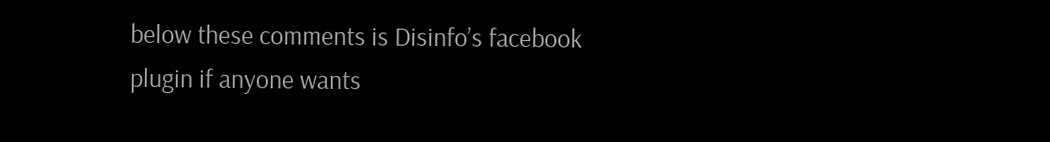below these comments is Disinfo’s facebook plugin if anyone wants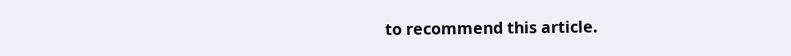to recommend this article.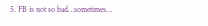5. FB is not so bad…sometimes…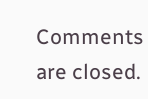Comments are closed.